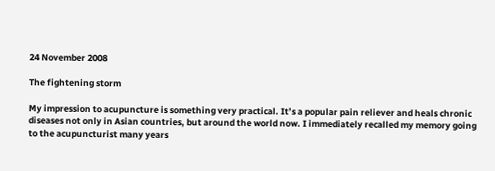24 November 2008

The fightening storm

My impression to acupuncture is something very practical. It’s a popular pain reliever and heals chronic diseases not only in Asian countries, but around the world now. I immediately recalled my memory going to the acupuncturist many years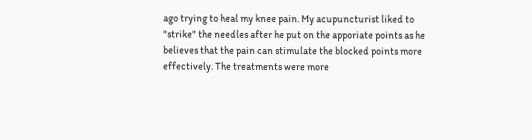ago trying to heal my knee pain. My acupuncturist liked to "strike" the needles after he put on the apporiate points as he believes that the pain can stimulate the blocked points more effectively. The treatments were more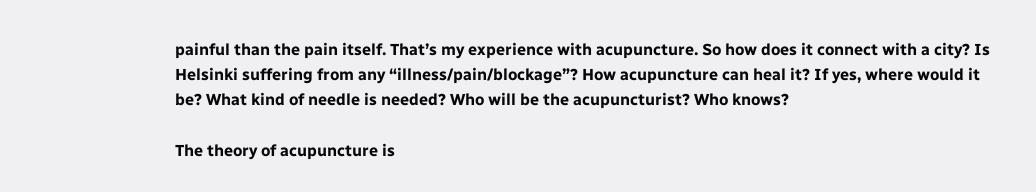painful than the pain itself. That’s my experience with acupuncture. So how does it connect with a city? Is Helsinki suffering from any “illness/pain/blockage”? How acupuncture can heal it? If yes, where would it be? What kind of needle is needed? Who will be the acupuncturist? Who knows?

The theory of acupuncture is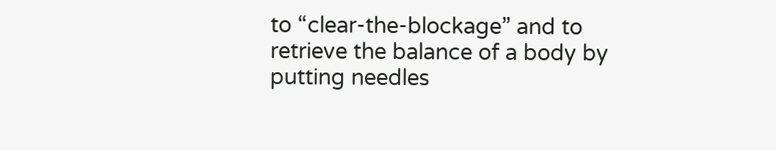to “clear-the-blockage” and to retrieve the balance of a body by putting needles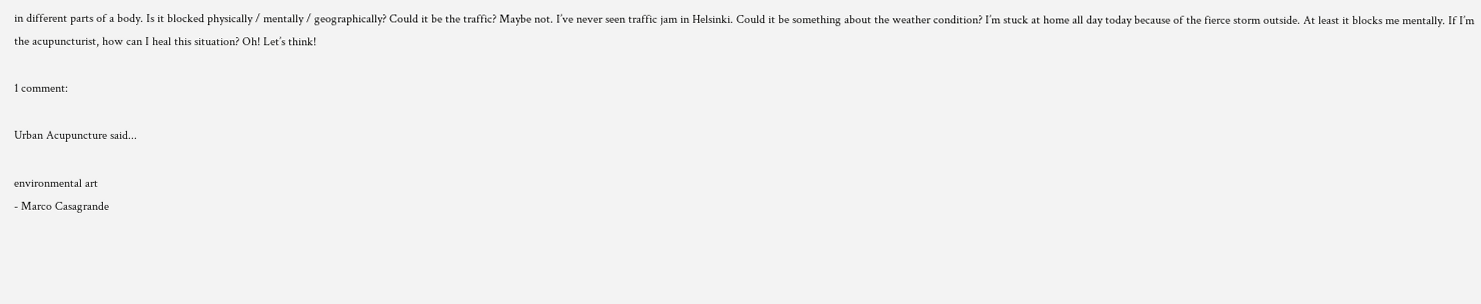in different parts of a body. Is it blocked physically / mentally / geographically? Could it be the traffic? Maybe not. I’ve never seen traffic jam in Helsinki. Could it be something about the weather condition? I’m stuck at home all day today because of the fierce storm outside. At least it blocks me mentally. If I’m the acupuncturist, how can I heal this situation? Oh! Let’s think!

1 comment:

Urban Acupuncture said...

environmental art
- Marco Casagrande